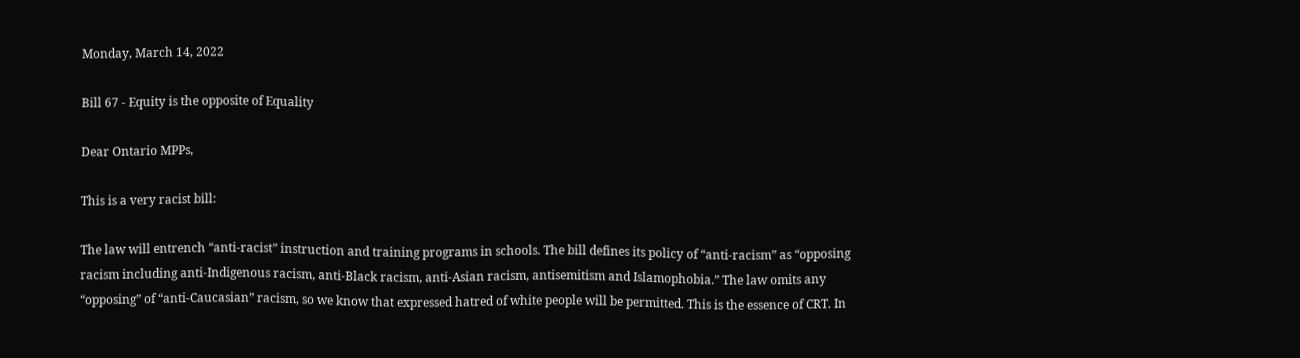Monday, March 14, 2022

Bill 67 - Equity is the opposite of Equality

Dear Ontario MPPs,

This is a very racist bill:

The law will entrench “anti-racist” instruction and training programs in schools. The bill defines its policy of “anti-racism” as “opposing racism including anti-Indigenous racism, anti-Black racism, anti-Asian racism, antisemitism and Islamophobia.” The law omits any “opposing” of “anti-Caucasian” racism, so we know that expressed hatred of white people will be permitted. This is the essence of CRT. In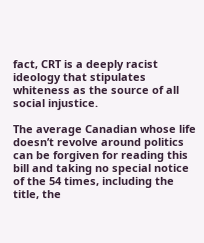fact, CRT is a deeply racist ideology that stipulates whiteness as the source of all social injustice.

The average Canadian whose life doesn’t revolve around politics can be forgiven for reading this bill and taking no special notice of the 54 times, including the title, the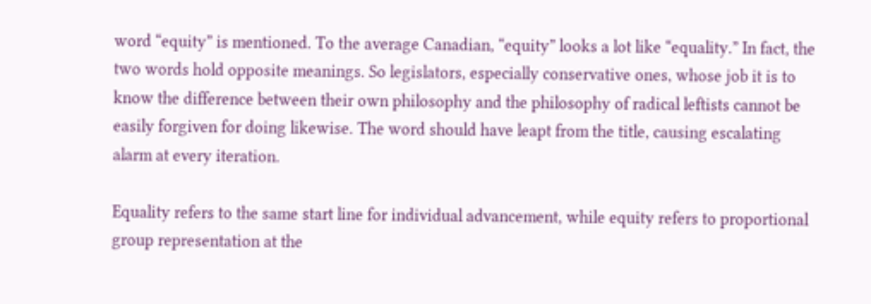word “equity” is mentioned. To the average Canadian, “equity” looks a lot like “equality.” In fact, the two words hold opposite meanings. So legislators, especially conservative ones, whose job it is to know the difference between their own philosophy and the philosophy of radical leftists cannot be easily forgiven for doing likewise. The word should have leapt from the title, causing escalating alarm at every iteration.

Equality refers to the same start line for individual advancement, while equity refers to proportional group representation at the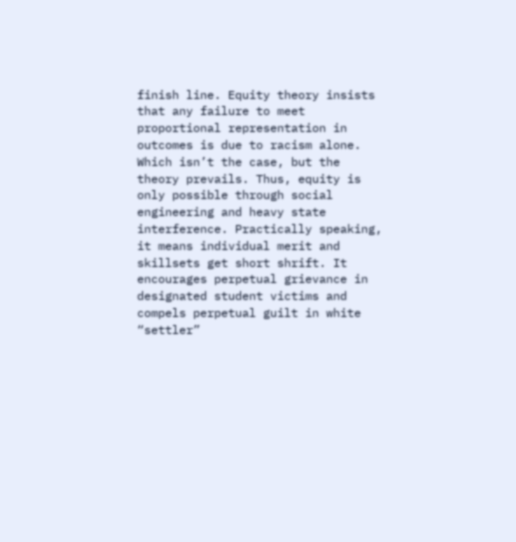finish line. Equity theory insists that any failure to meet proportional representation in outcomes is due to racism alone. Which isn’t the case, but the theory prevails. Thus, equity is only possible through social engineering and heavy state interference. Practically speaking, it means individual merit and skillsets get short shrift. It encourages perpetual grievance in designated student victims and compels perpetual guilt in white “settler”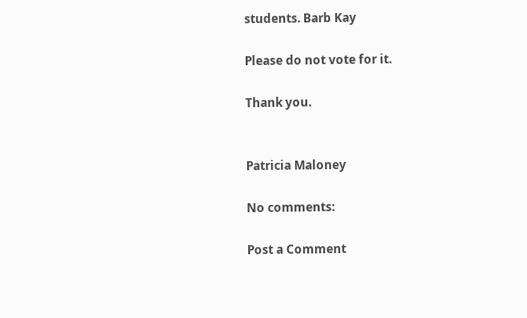students. Barb Kay

Please do not vote for it.

Thank you.


Patricia Maloney

No comments:

Post a Comment